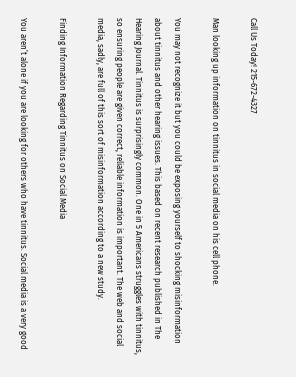Call Us Today! 215-672-4327

Man looking up information on tinnitus in social media on his cell phone.

You may not recognize it but you could be exposing yourself to shocking misinformation about tinnitus and other hearing issues. This based on recent research published in The Hearing Journal. Tinnitus is surprisingly common. One in 5 Americans struggles with tinnitus, so ensuring people are given correct, reliable information is important. The web and social media, sadly, are full of this sort of misinformation according to a new study.

Finding Information Regarding Tinnitus on Social Media

You aren’t alone if you are looking for others who have tinnitus. Social media is a very good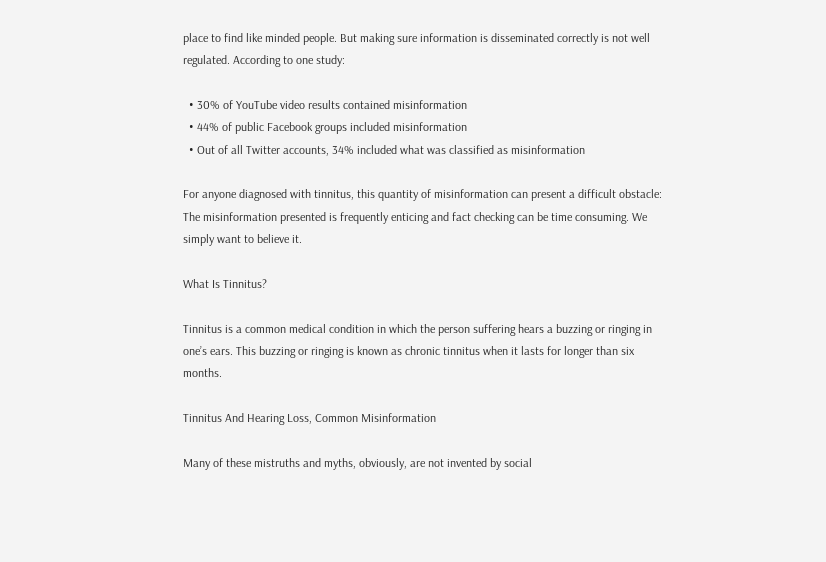place to find like minded people. But making sure information is disseminated correctly is not well regulated. According to one study:

  • 30% of YouTube video results contained misinformation
  • 44% of public Facebook groups included misinformation
  • Out of all Twitter accounts, 34% included what was classified as misinformation

For anyone diagnosed with tinnitus, this quantity of misinformation can present a difficult obstacle: The misinformation presented is frequently enticing and fact checking can be time consuming. We simply want to believe it.

What Is Tinnitus?

Tinnitus is a common medical condition in which the person suffering hears a buzzing or ringing in one’s ears. This buzzing or ringing is known as chronic tinnitus when it lasts for longer than six months.

Tinnitus And Hearing Loss, Common Misinformation

Many of these mistruths and myths, obviously, are not invented by social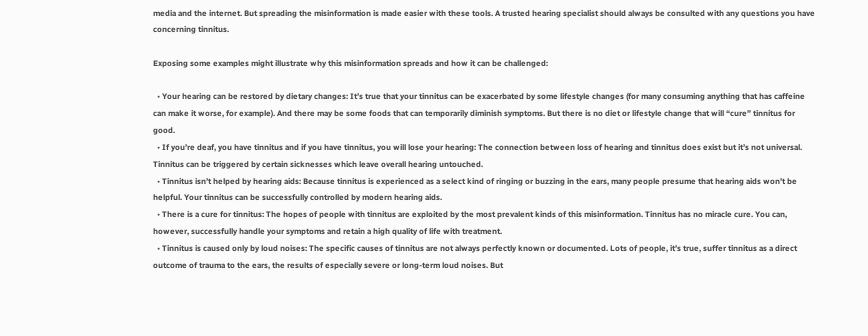media and the internet. But spreading the misinformation is made easier with these tools. A trusted hearing specialist should always be consulted with any questions you have concerning tinnitus.

Exposing some examples might illustrate why this misinformation spreads and how it can be challenged:

  • Your hearing can be restored by dietary changes: It’s true that your tinnitus can be exacerbated by some lifestyle changes (for many consuming anything that has caffeine can make it worse, for example). And there may be some foods that can temporarily diminish symptoms. But there is no diet or lifestyle change that will “cure” tinnitus for good.
  • If you’re deaf, you have tinnitus and if you have tinnitus, you will lose your hearing: The connection between loss of hearing and tinnitus does exist but it’s not universal. Tinnitus can be triggered by certain sicknesses which leave overall hearing untouched.
  • Tinnitus isn’t helped by hearing aids: Because tinnitus is experienced as a select kind of ringing or buzzing in the ears, many people presume that hearing aids won’t be helpful. Your tinnitus can be successfully controlled by modern hearing aids.
  • There is a cure for tinnitus: The hopes of people with tinnitus are exploited by the most prevalent kinds of this misinformation. Tinnitus has no miracle cure. You can, however, successfully handle your symptoms and retain a high quality of life with treatment.
  • Tinnitus is caused only by loud noises: The specific causes of tinnitus are not always perfectly known or documented. Lots of people, it’s true, suffer tinnitus as a direct outcome of trauma to the ears, the results of especially severe or long-term loud noises. But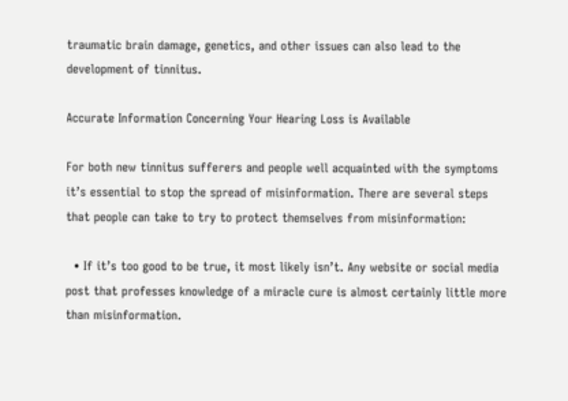traumatic brain damage, genetics, and other issues can also lead to the development of tinnitus.

Accurate Information Concerning Your Hearing Loss is Available

For both new tinnitus sufferers and people well acquainted with the symptoms it’s essential to stop the spread of misinformation. There are several steps that people can take to try to protect themselves from misinformation:

  • If it’s too good to be true, it most likely isn’t. Any website or social media post that professes knowledge of a miracle cure is almost certainly little more than misinformation.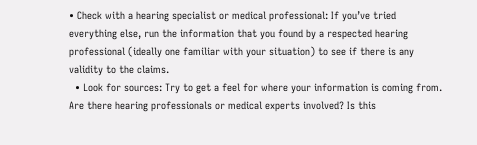• Check with a hearing specialist or medical professional: If you’ve tried everything else, run the information that you found by a respected hearing professional (ideally one familiar with your situation) to see if there is any validity to the claims.
  • Look for sources: Try to get a feel for where your information is coming from. Are there hearing professionals or medical experts involved? Is this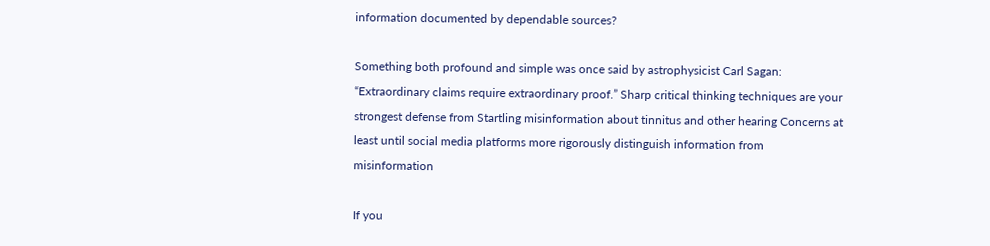information documented by dependable sources?

Something both profound and simple was once said by astrophysicist Carl Sagan: “Extraordinary claims require extraordinary proof.” Sharp critical thinking techniques are your strongest defense from Startling misinformation about tinnitus and other hearing Concerns at least until social media platforms more rigorously distinguish information from misinformation

If you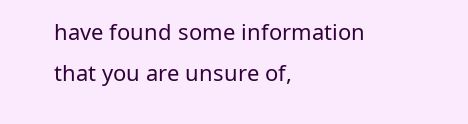have found some information that you are unsure of,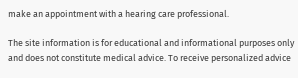make an appointment with a hearing care professional.

The site information is for educational and informational purposes only and does not constitute medical advice. To receive personalized advice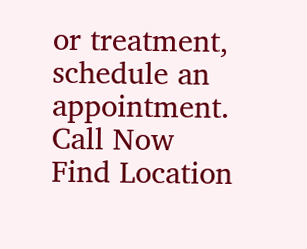or treatment, schedule an appointment.
Call Now
Find Location